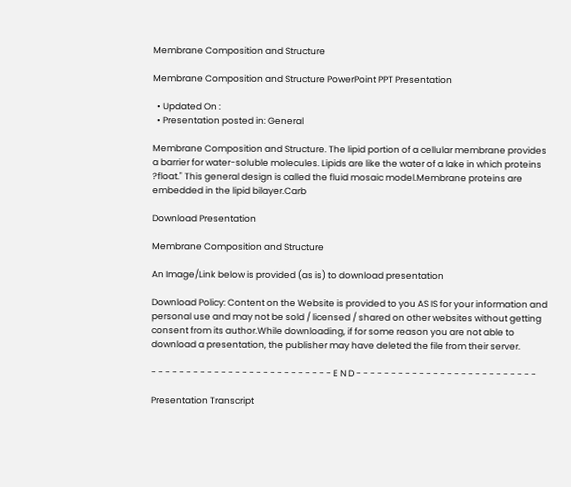Membrane Composition and Structure

Membrane Composition and Structure PowerPoint PPT Presentation

  • Updated On :
  • Presentation posted in: General

Membrane Composition and Structure. The lipid portion of a cellular membrane provides a barrier for water-soluble molecules. Lipids are like the water of a lake in which proteins ?float." This general design is called the fluid mosaic model.Membrane proteins are embedded in the lipid bilayer.Carb

Download Presentation

Membrane Composition and Structure

An Image/Link below is provided (as is) to download presentation

Download Policy: Content on the Website is provided to you AS IS for your information and personal use and may not be sold / licensed / shared on other websites without getting consent from its author.While downloading, if for some reason you are not able to download a presentation, the publisher may have deleted the file from their server.

- - - - - - - - - - - - - - - - - - - - - - - - - - E N D - - - - - - - - - - - - - - - - - - - - - - - - - -

Presentation Transcript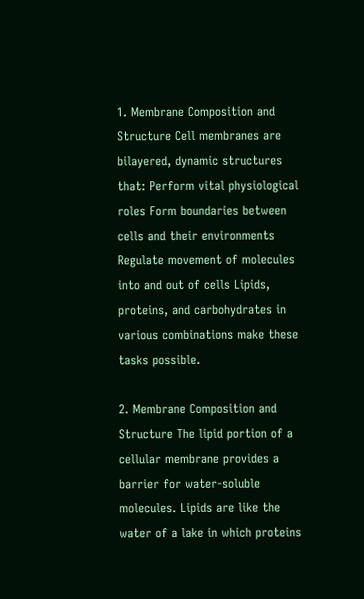1. Membrane Composition and Structure Cell membranes are bilayered, dynamic structures that: Perform vital physiological roles Form boundaries between cells and their environments Regulate movement of molecules into and out of cells Lipids, proteins, and carbohydrates in various combinations make these tasks possible.

2. Membrane Composition and Structure The lipid portion of a cellular membrane provides a barrier for water-soluble molecules. Lipids are like the water of a lake in which proteins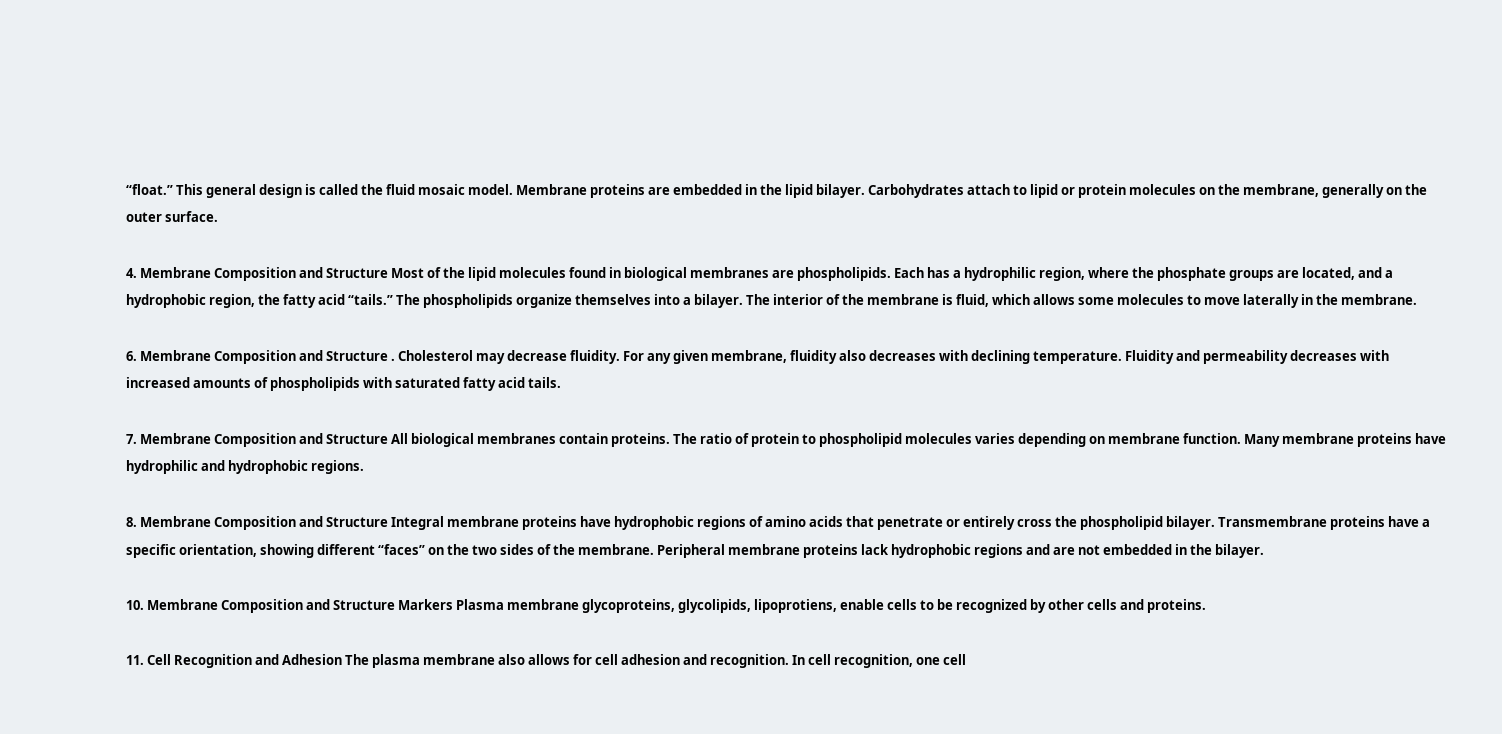“float.” This general design is called the fluid mosaic model. Membrane proteins are embedded in the lipid bilayer. Carbohydrates attach to lipid or protein molecules on the membrane, generally on the outer surface.

4. Membrane Composition and Structure Most of the lipid molecules found in biological membranes are phospholipids. Each has a hydrophilic region, where the phosphate groups are located, and a hydrophobic region, the fatty acid “tails.” The phospholipids organize themselves into a bilayer. The interior of the membrane is fluid, which allows some molecules to move laterally in the membrane.

6. Membrane Composition and Structure . Cholesterol may decrease fluidity. For any given membrane, fluidity also decreases with declining temperature. Fluidity and permeability decreases with increased amounts of phospholipids with saturated fatty acid tails.

7. Membrane Composition and Structure All biological membranes contain proteins. The ratio of protein to phospholipid molecules varies depending on membrane function. Many membrane proteins have hydrophilic and hydrophobic regions.

8. Membrane Composition and Structure Integral membrane proteins have hydrophobic regions of amino acids that penetrate or entirely cross the phospholipid bilayer. Transmembrane proteins have a specific orientation, showing different “faces” on the two sides of the membrane. Peripheral membrane proteins lack hydrophobic regions and are not embedded in the bilayer.

10. Membrane Composition and Structure Markers Plasma membrane glycoproteins, glycolipids, lipoprotiens, enable cells to be recognized by other cells and proteins.

11. Cell Recognition and Adhesion The plasma membrane also allows for cell adhesion and recognition. In cell recognition, one cell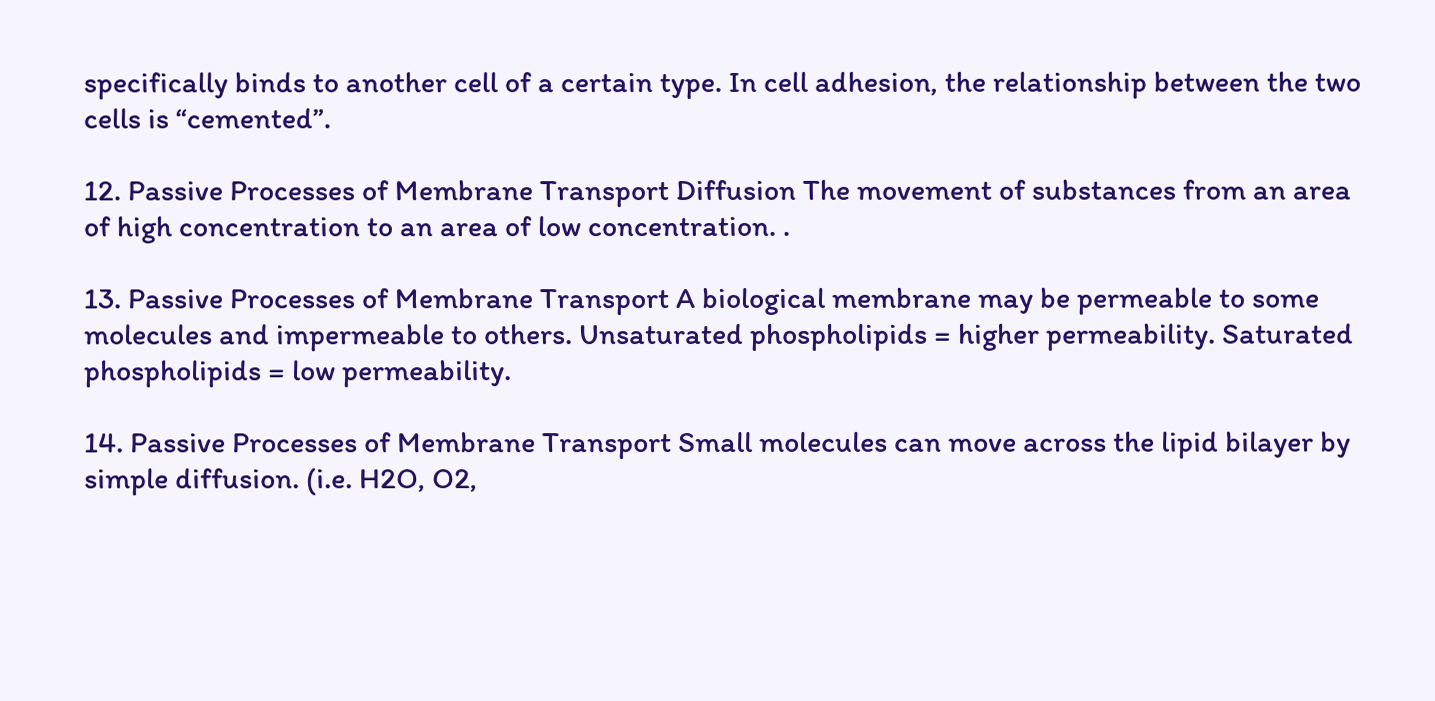specifically binds to another cell of a certain type. In cell adhesion, the relationship between the two cells is “cemented”.

12. Passive Processes of Membrane Transport Diffusion The movement of substances from an area of high concentration to an area of low concentration. .

13. Passive Processes of Membrane Transport A biological membrane may be permeable to some molecules and impermeable to others. Unsaturated phospholipids = higher permeability. Saturated phospholipids = low permeability.

14. Passive Processes of Membrane Transport Small molecules can move across the lipid bilayer by simple diffusion. (i.e. H2O, O2,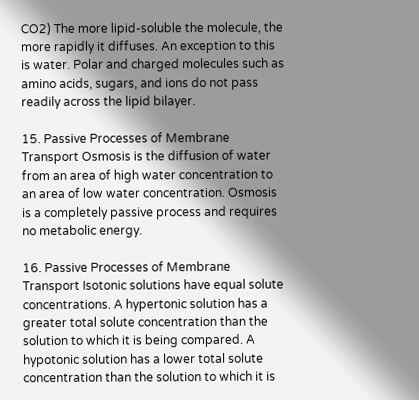CO2) The more lipid-soluble the molecule, the more rapidly it diffuses. An exception to this is water. Polar and charged molecules such as amino acids, sugars, and ions do not pass readily across the lipid bilayer.

15. Passive Processes of Membrane Transport Osmosis is the diffusion of water from an area of high water concentration to an area of low water concentration. Osmosis is a completely passive process and requires no metabolic energy.

16. Passive Processes of Membrane Transport Isotonic solutions have equal solute concentrations. A hypertonic solution has a greater total solute concentration than the solution to which it is being compared. A hypotonic solution has a lower total solute concentration than the solution to which it is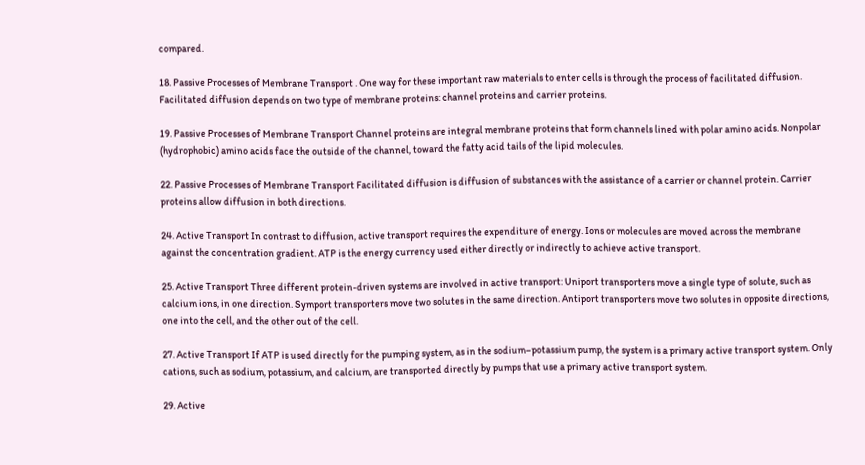compared.

18. Passive Processes of Membrane Transport . One way for these important raw materials to enter cells is through the process of facilitated diffusion. Facilitated diffusion depends on two type of membrane proteins: channel proteins and carrier proteins.

19. Passive Processes of Membrane Transport Channel proteins are integral membrane proteins that form channels lined with polar amino acids. Nonpolar (hydrophobic) amino acids face the outside of the channel, toward the fatty acid tails of the lipid molecules.

22. Passive Processes of Membrane Transport Facilitated diffusion is diffusion of substances with the assistance of a carrier or channel protein. Carrier proteins allow diffusion in both directions.

24. Active Transport In contrast to diffusion, active transport requires the expenditure of energy. Ions or molecules are moved across the membrane against the concentration gradient. ATP is the energy currency used either directly or indirectly to achieve active transport.

25. Active Transport Three different protein-driven systems are involved in active transport: Uniport transporters move a single type of solute, such as calcium ions, in one direction. Symport transporters move two solutes in the same direction. Antiport transporters move two solutes in opposite directions, one into the cell, and the other out of the cell.

27. Active Transport If ATP is used directly for the pumping system, as in the sodium–potassium pump, the system is a primary active transport system. Only cations, such as sodium, potassium, and calcium, are transported directly by pumps that use a primary active transport system.

29. Active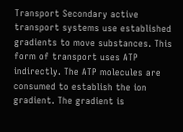Transport Secondary active transport systems use established gradients to move substances. This form of transport uses ATP indirectly. The ATP molecules are consumed to establish the ion gradient. The gradient is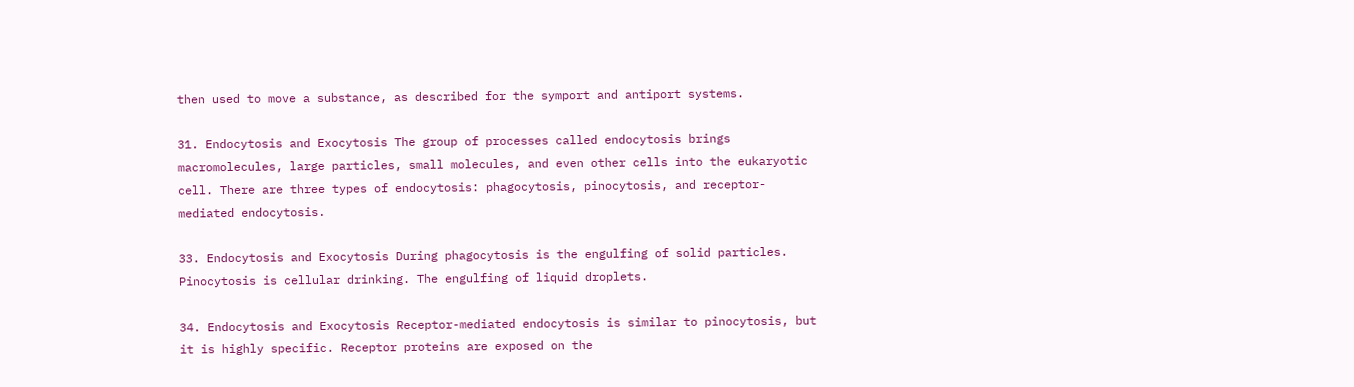then used to move a substance, as described for the symport and antiport systems.

31. Endocytosis and Exocytosis The group of processes called endocytosis brings macromolecules, large particles, small molecules, and even other cells into the eukaryotic cell. There are three types of endocytosis: phagocytosis, pinocytosis, and receptor-mediated endocytosis.

33. Endocytosis and Exocytosis During phagocytosis is the engulfing of solid particles. Pinocytosis is cellular drinking. The engulfing of liquid droplets.

34. Endocytosis and Exocytosis Receptor-mediated endocytosis is similar to pinocytosis, but it is highly specific. Receptor proteins are exposed on the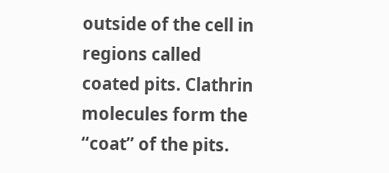outside of the cell in regions called coated pits. Clathrin molecules form the “coat” of the pits.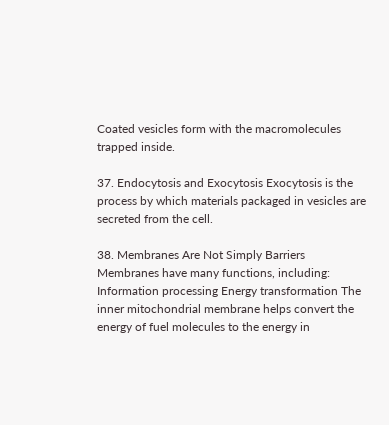Coated vesicles form with the macromolecules trapped inside.

37. Endocytosis and Exocytosis Exocytosis is the process by which materials packaged in vesicles are secreted from the cell.

38. Membranes Are Not Simply Barriers Membranes have many functions, including: Information processing Energy transformation The inner mitochondrial membrane helps convert the energy of fuel molecules to the energy in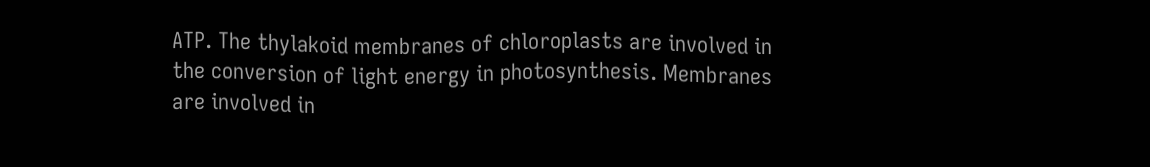ATP. The thylakoid membranes of chloroplasts are involved in the conversion of light energy in photosynthesis. Membranes are involved in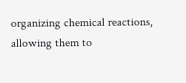organizing chemical reactions, allowing them to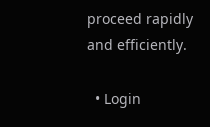proceed rapidly and efficiently.

  • Login